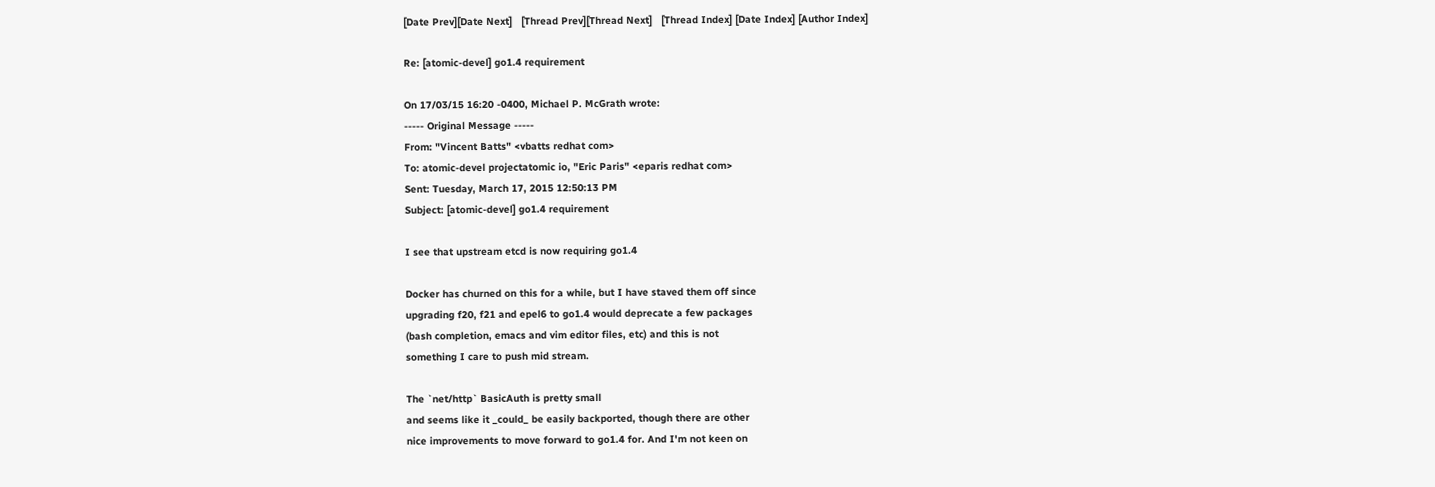[Date Prev][Date Next]   [Thread Prev][Thread Next]   [Thread Index] [Date Index] [Author Index]

Re: [atomic-devel] go1.4 requirement

On 17/03/15 16:20 -0400, Michael P. McGrath wrote:
----- Original Message -----
From: "Vincent Batts" <vbatts redhat com>
To: atomic-devel projectatomic io, "Eric Paris" <eparis redhat com>
Sent: Tuesday, March 17, 2015 12:50:13 PM
Subject: [atomic-devel] go1.4 requirement

I see that upstream etcd is now requiring go1.4

Docker has churned on this for a while, but I have staved them off since
upgrading f20, f21 and epel6 to go1.4 would deprecate a few packages
(bash completion, emacs and vim editor files, etc) and this is not
something I care to push mid stream.

The `net/http` BasicAuth is pretty small
and seems like it _could_ be easily backported, though there are other
nice improvements to move forward to go1.4 for. And I'm not keen on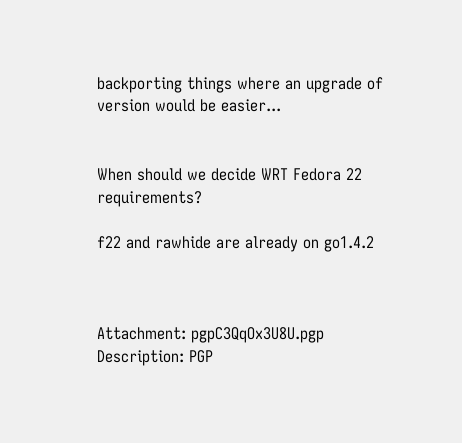backporting things where an upgrade of version would be easier...


When should we decide WRT Fedora 22 requirements?

f22 and rawhide are already on go1.4.2



Attachment: pgpC3QqOx3U8U.pgp
Description: PGP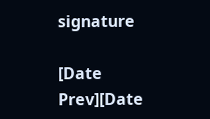signature

[Date Prev][Date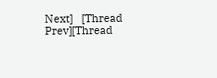Next]   [Thread Prev][Thread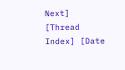Next]   [Thread Index] [Date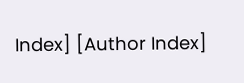Index] [Author Index]